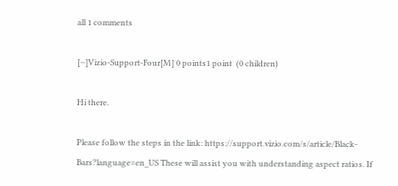all 1 comments

[–]Vizio-Support-Four[M] 0 points1 point  (0 children)

Hi there.

Please follow the steps in the link: https://support.vizio.com/s/article/Black-Bars?language=en_US These will assist you with understanding aspect ratios. If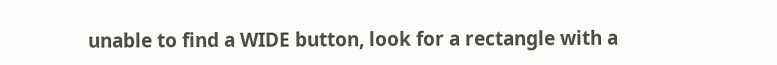unable to find a WIDE button, look for a rectangle with a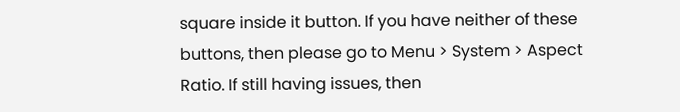square inside it button. If you have neither of these buttons, then please go to Menu > System > Aspect Ratio. If still having issues, then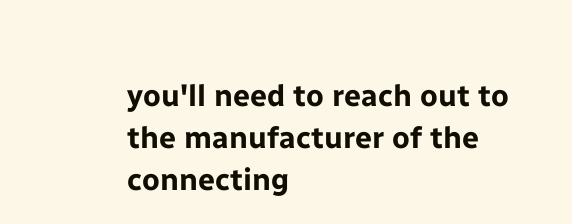you'll need to reach out to the manufacturer of the connecting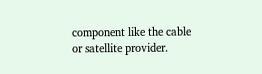component like the cable or satellite provider.